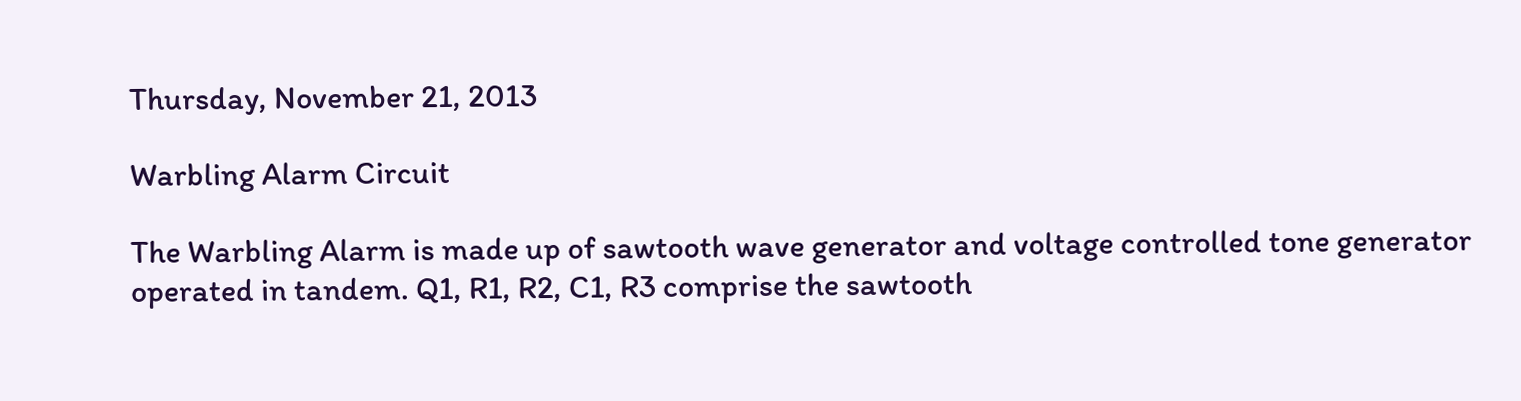Thursday, November 21, 2013

Warbling Alarm Circuit

The Warbling Alarm is made up of sawtooth wave generator and voltage controlled tone generator operated in tandem. Q1, R1, R2, C1, R3 comprise the sawtooth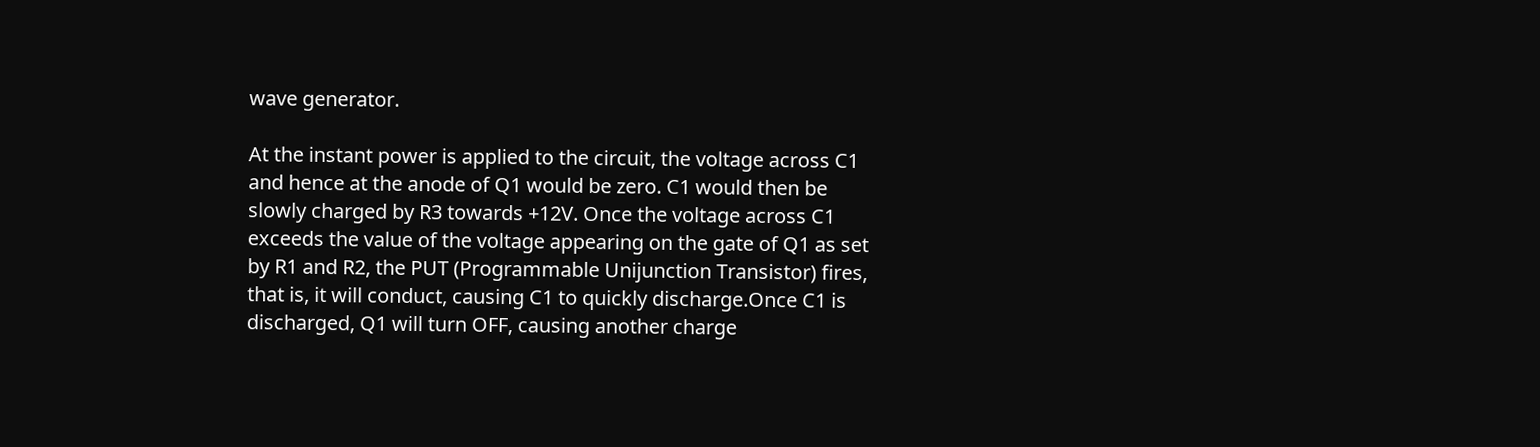wave generator.

At the instant power is applied to the circuit, the voltage across C1 and hence at the anode of Q1 would be zero. C1 would then be slowly charged by R3 towards +12V. Once the voltage across C1 exceeds the value of the voltage appearing on the gate of Q1 as set by R1 and R2, the PUT (Programmable Unijunction Transistor) fires, that is, it will conduct, causing C1 to quickly discharge.Once C1 is discharged, Q1 will turn OFF, causing another charge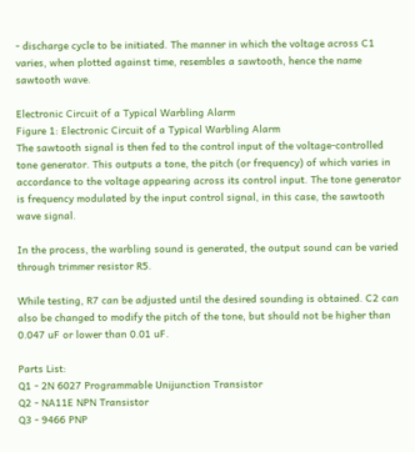- discharge cycle to be initiated. The manner in which the voltage across C1 varies, when plotted against time, resembles a sawtooth, hence the name sawtooth wave.

Electronic Circuit of a Typical Warbling Alarm
Figure 1: Electronic Circuit of a Typical Warbling Alarm
The sawtooth signal is then fed to the control input of the voltage-controlled tone generator. This outputs a tone, the pitch (or frequency) of which varies in accordance to the voltage appearing across its control input. The tone generator is frequency modulated by the input control signal, in this case, the sawtooth wave signal.

In the process, the warbling sound is generated, the output sound can be varied through trimmer resistor R5.

While testing, R7 can be adjusted until the desired sounding is obtained. C2 can also be changed to modify the pitch of the tone, but should not be higher than 0.047 uF or lower than 0.01 uF.

Parts List:
Q1 - 2N 6027 Programmable Unijunction Transistor
Q2 - NA11E NPN Transistor
Q3 - 9466 PNP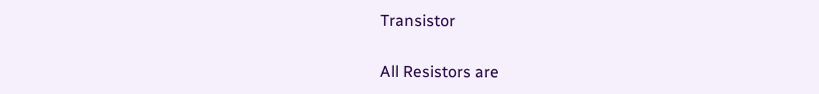Transistor

All Resistors are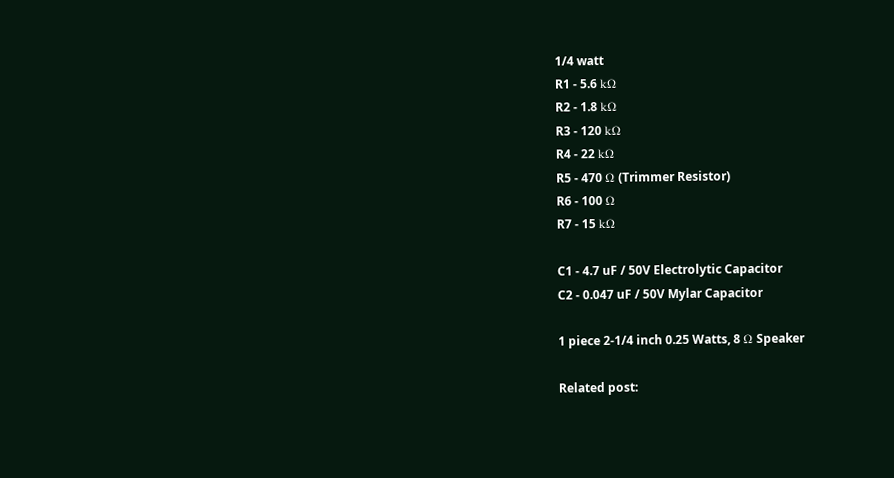1/4 watt
R1 - 5.6 kΩ
R2 - 1.8 kΩ
R3 - 120 kΩ
R4 - 22 kΩ
R5 - 470 Ω (Trimmer Resistor)
R6 - 100 Ω
R7 - 15 kΩ

C1 - 4.7 uF / 50V Electrolytic Capacitor
C2 - 0.047 uF / 50V Mylar Capacitor

1 piece 2-1/4 inch 0.25 Watts, 8 Ω Speaker

Related post: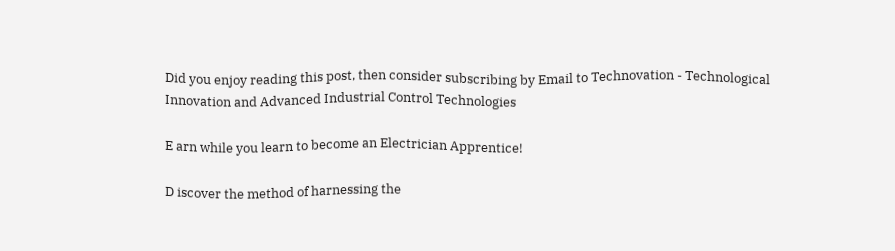Did you enjoy reading this post, then consider subscribing by Email to Technovation - Technological Innovation and Advanced Industrial Control Technologies

E arn while you learn to become an Electrician Apprentice!

D iscover the method of harnessing the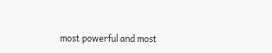most powerful and most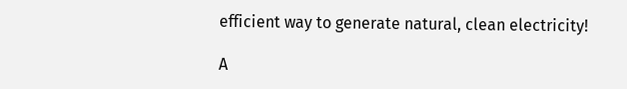efficient way to generate natural, clean electricity!

A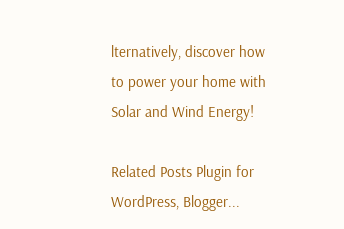lternatively, discover how to power your home with Solar and Wind Energy!

Related Posts Plugin for WordPress, Blogger...